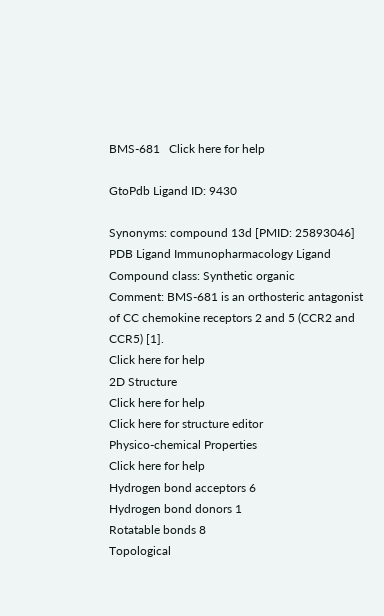BMS-681   Click here for help

GtoPdb Ligand ID: 9430

Synonyms: compound 13d [PMID: 25893046]
PDB Ligand Immunopharmacology Ligand
Compound class: Synthetic organic
Comment: BMS-681 is an orthosteric antagonist of CC chemokine receptors 2 and 5 (CCR2 and CCR5) [1].
Click here for help
2D Structure
Click here for help
Click here for structure editor
Physico-chemical Properties
Click here for help
Hydrogen bond acceptors 6
Hydrogen bond donors 1
Rotatable bonds 8
Topological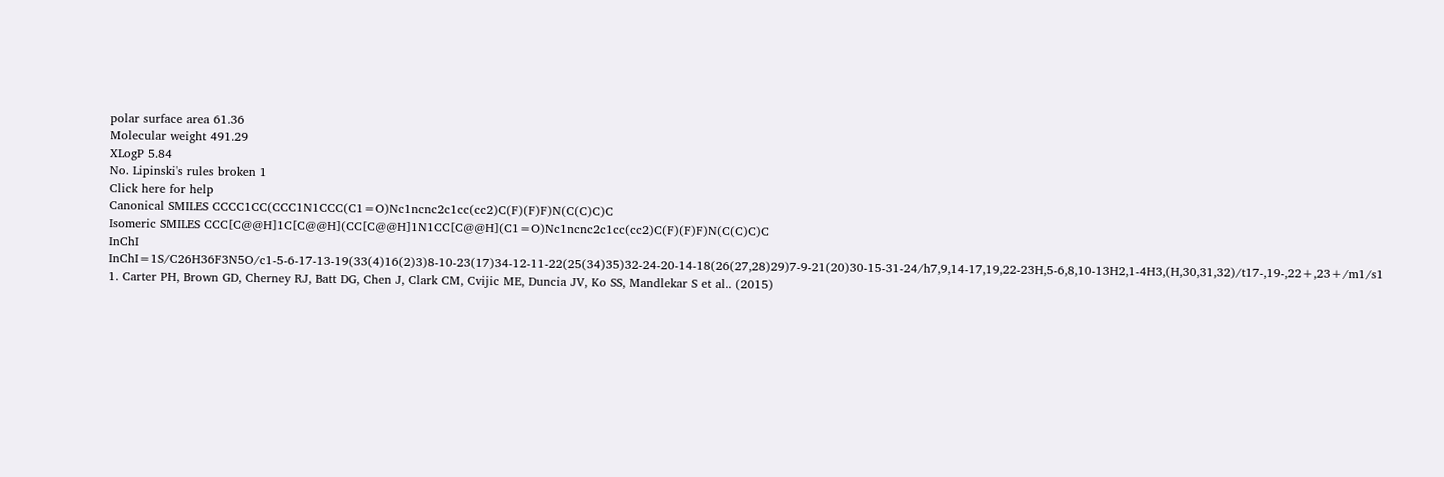polar surface area 61.36
Molecular weight 491.29
XLogP 5.84
No. Lipinski's rules broken 1
Click here for help
Canonical SMILES CCCC1CC(CCC1N1CCC(C1=O)Nc1ncnc2c1cc(cc2)C(F)(F)F)N(C(C)C)C
Isomeric SMILES CCC[C@@H]1C[C@@H](CC[C@@H]1N1CC[C@@H](C1=O)Nc1ncnc2c1cc(cc2)C(F)(F)F)N(C(C)C)C
InChI InChI=1S/C26H36F3N5O/c1-5-6-17-13-19(33(4)16(2)3)8-10-23(17)34-12-11-22(25(34)35)32-24-20-14-18(26(27,28)29)7-9-21(20)30-15-31-24/h7,9,14-17,19,22-23H,5-6,8,10-13H2,1-4H3,(H,30,31,32)/t17-,19-,22+,23+/m1/s1
1. Carter PH, Brown GD, Cherney RJ, Batt DG, Chen J, Clark CM, Cvijic ME, Duncia JV, Ko SS, Mandlekar S et al.. (2015)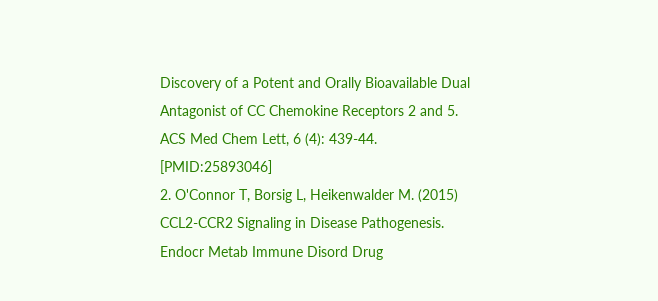Discovery of a Potent and Orally Bioavailable Dual Antagonist of CC Chemokine Receptors 2 and 5.
ACS Med Chem Lett, 6 (4): 439-44. [PMID:25893046]
2. O'Connor T, Borsig L, Heikenwalder M. (2015)
CCL2-CCR2 Signaling in Disease Pathogenesis.
Endocr Metab Immune Disord Drug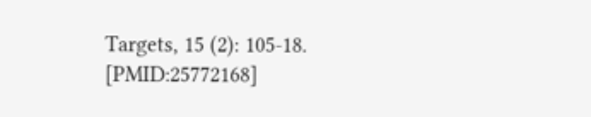Targets, 15 (2): 105-18. [PMID:25772168]